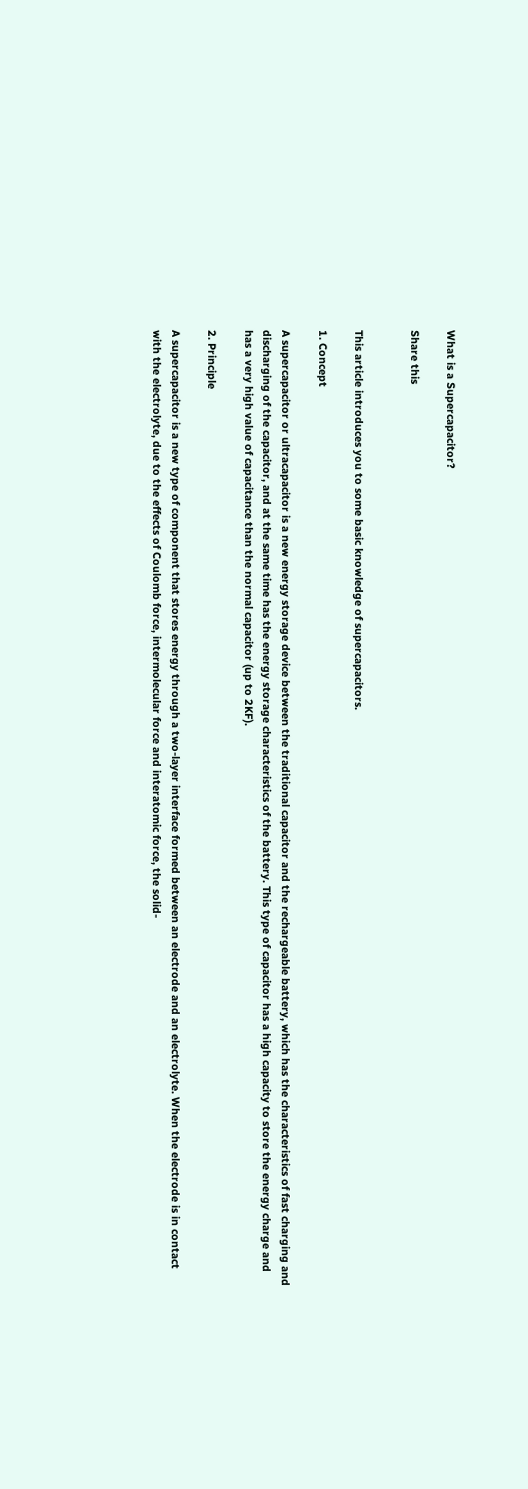What is a Supercapacitor?

Share this


This article introduces you to some basic knowledge of supercapacitors.

1. Concept

A supercapacitor or ultracapacitor is a new energy storage device between the traditional capacitor and the rechargeable battery, which has the characteristics of fast charging and discharging of the capacitor, and at the same time has the energy storage characteristics of the battery. This type of capacitor has a high capacity to store the energy charge and has a very high value of capacitance than the normal capacitor (up to 2KF).

2. Principle

A supercapacitor is a new type of component that stores energy through a two-layer interface formed between an electrode and an electrolyte. When the electrode is in contact with the electrolyte, due to the effects of Coulomb force, intermolecular force and interatomic force, the solid-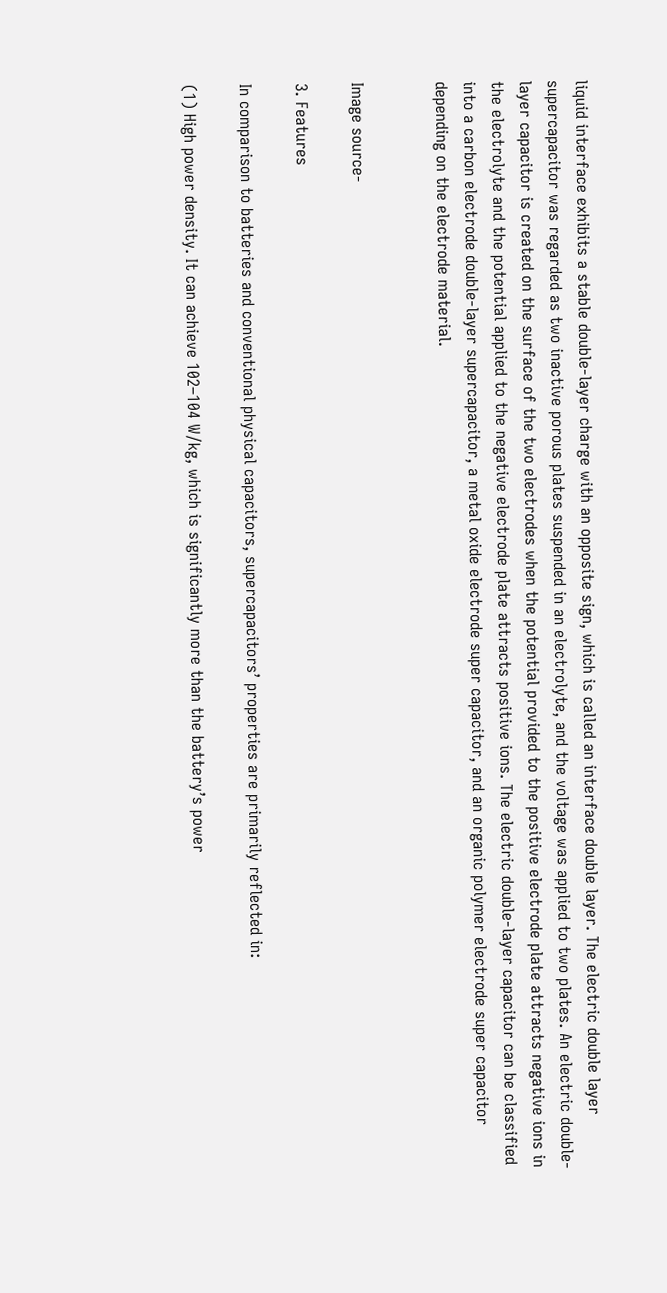liquid interface exhibits a stable double-layer charge with an opposite sign, which is called an interface double layer. The electric double layer supercapacitor was regarded as two inactive porous plates suspended in an electrolyte, and the voltage was applied to two plates. An electric double-layer capacitor is created on the surface of the two electrodes when the potential provided to the positive electrode plate attracts negative ions in the electrolyte and the potential applied to the negative electrode plate attracts positive ions. The electric double-layer capacitor can be classified into a carbon electrode double-layer supercapacitor, a metal oxide electrode super capacitor, and an organic polymer electrode super capacitor depending on the electrode material.


Image source-

3. Features

In comparison to batteries and conventional physical capacitors, supercapacitors’ properties are primarily reflected in:

(1) High power density. It can achieve 102–104 W/kg, which is significantly more than the battery’s power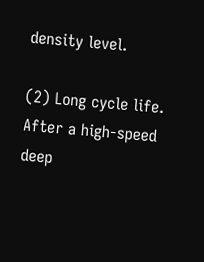density level.

(2) Long cycle life. After a high-speed deep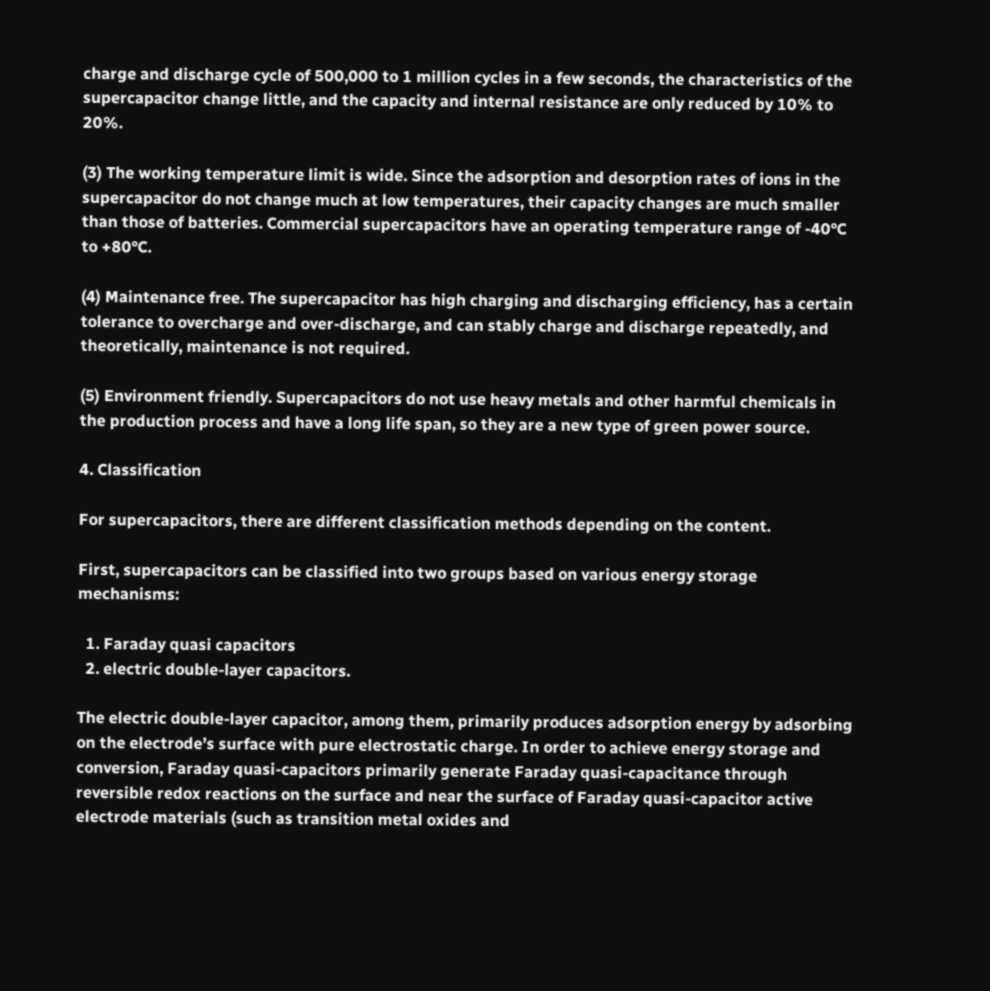charge and discharge cycle of 500,000 to 1 million cycles in a few seconds, the characteristics of the supercapacitor change little, and the capacity and internal resistance are only reduced by 10% to 20%.

(3) The working temperature limit is wide. Since the adsorption and desorption rates of ions in the supercapacitor do not change much at low temperatures, their capacity changes are much smaller than those of batteries. Commercial supercapacitors have an operating temperature range of -40°C to +80°C.

(4) Maintenance free. The supercapacitor has high charging and discharging efficiency, has a certain tolerance to overcharge and over-discharge, and can stably charge and discharge repeatedly, and theoretically, maintenance is not required.

(5) Environment friendly. Supercapacitors do not use heavy metals and other harmful chemicals in the production process and have a long life span, so they are a new type of green power source.

4. Classification

For supercapacitors, there are different classification methods depending on the content.

First, supercapacitors can be classified into two groups based on various energy storage mechanisms:

  1. Faraday quasi capacitors
  2. electric double-layer capacitors.

The electric double-layer capacitor, among them, primarily produces adsorption energy by adsorbing on the electrode’s surface with pure electrostatic charge. In order to achieve energy storage and conversion, Faraday quasi-capacitors primarily generate Faraday quasi-capacitance through reversible redox reactions on the surface and near the surface of Faraday quasi-capacitor active electrode materials (such as transition metal oxides and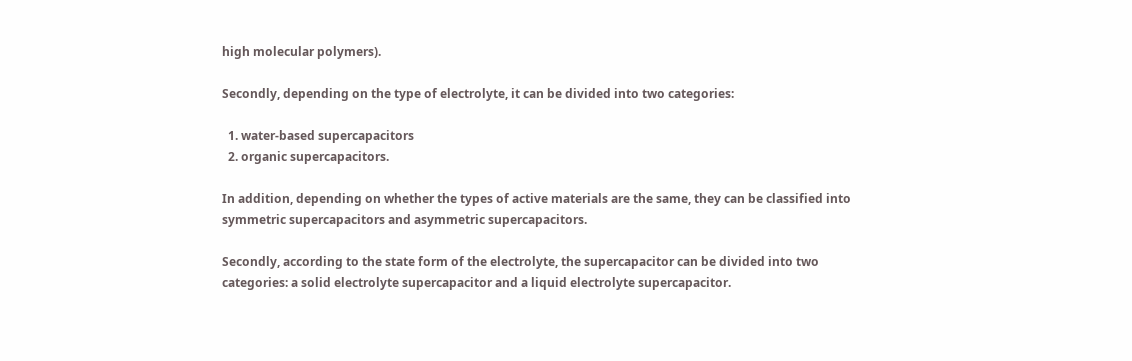high molecular polymers).

Secondly, depending on the type of electrolyte, it can be divided into two categories:

  1. water-based supercapacitors
  2. organic supercapacitors.

In addition, depending on whether the types of active materials are the same, they can be classified into symmetric supercapacitors and asymmetric supercapacitors.

Secondly, according to the state form of the electrolyte, the supercapacitor can be divided into two categories: a solid electrolyte supercapacitor and a liquid electrolyte supercapacitor.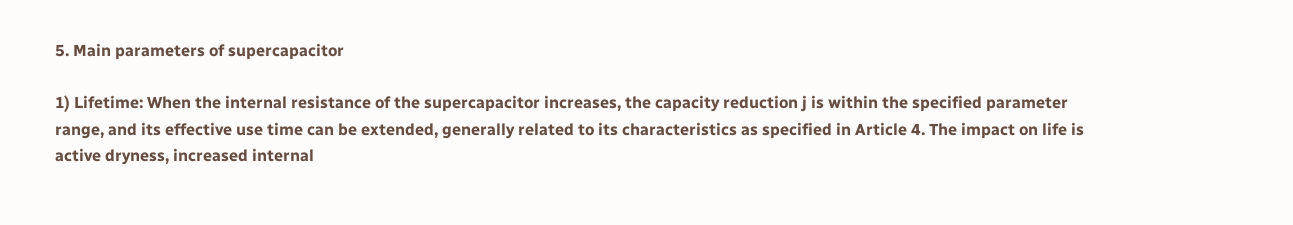5. Main parameters of supercapacitor

1) Lifetime: When the internal resistance of the supercapacitor increases, the capacity reduction j is within the specified parameter range, and its effective use time can be extended, generally related to its characteristics as specified in Article 4. The impact on life is active dryness, increased internal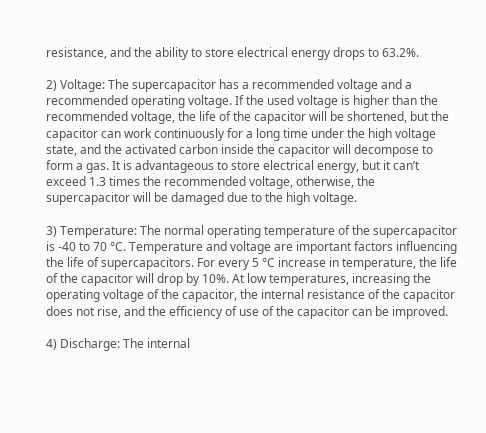resistance, and the ability to store electrical energy drops to 63.2%.

2) Voltage: The supercapacitor has a recommended voltage and a recommended operating voltage. If the used voltage is higher than the recommended voltage, the life of the capacitor will be shortened, but the capacitor can work continuously for a long time under the high voltage state, and the activated carbon inside the capacitor will decompose to form a gas. It is advantageous to store electrical energy, but it can’t exceed 1.3 times the recommended voltage, otherwise, the supercapacitor will be damaged due to the high voltage.

3) Temperature: The normal operating temperature of the supercapacitor is -40 to 70 °C. Temperature and voltage are important factors influencing the life of supercapacitors. For every 5 °C increase in temperature, the life of the capacitor will drop by 10%. At low temperatures, increasing the operating voltage of the capacitor, the internal resistance of the capacitor does not rise, and the efficiency of use of the capacitor can be improved.

4) Discharge: The internal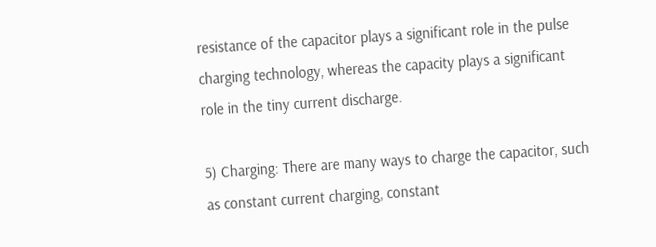resistance of the capacitor plays a significant role in the pulse charging technology, whereas the capacity plays a significant role in the tiny current discharge.

5) Charging: There are many ways to charge the capacitor, such as constant current charging, constant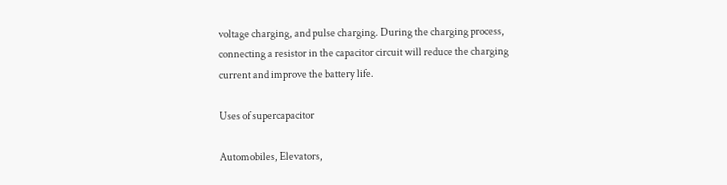voltage charging, and pulse charging. During the charging process, connecting a resistor in the capacitor circuit will reduce the charging current and improve the battery life.

Uses of supercapacitor

Automobiles, Elevators,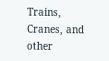Trains, Cranes, and other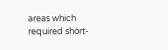areas which required short-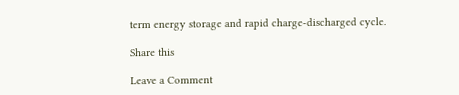term energy storage and rapid charge-discharged cycle.

Share this

Leave a Comment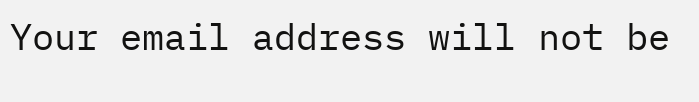Your email address will not be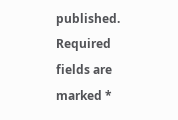published. Required fields are marked *